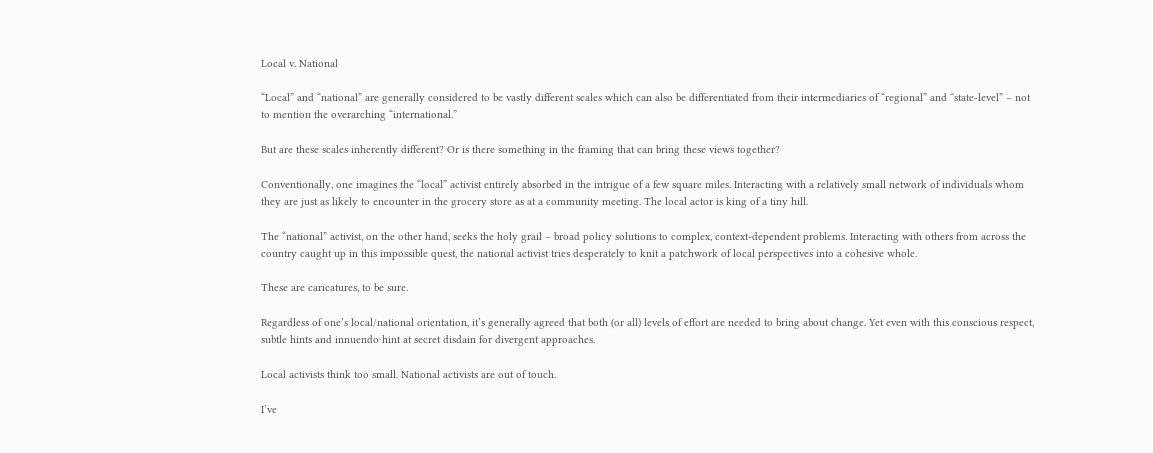Local v. National

“Local” and “national” are generally considered to be vastly different scales which can also be differentiated from their intermediaries of “regional” and “state-level” – not to mention the overarching “international.”

But are these scales inherently different? Or is there something in the framing that can bring these views together?

Conventionally, one imagines the “local” activist entirely absorbed in the intrigue of a few square miles. Interacting with a relatively small network of individuals whom they are just as likely to encounter in the grocery store as at a community meeting. The local actor is king of a tiny hill.

The “national” activist, on the other hand, seeks the holy grail – broad policy solutions to complex, context-dependent problems. Interacting with others from across the country caught up in this impossible quest, the national activist tries desperately to knit a patchwork of local perspectives into a cohesive whole.

These are caricatures, to be sure.

Regardless of one’s local/national orientation, it’s generally agreed that both (or all) levels of effort are needed to bring about change. Yet even with this conscious respect, subtle hints and innuendo hint at secret disdain for divergent approaches.

Local activists think too small. National activists are out of touch.

I’ve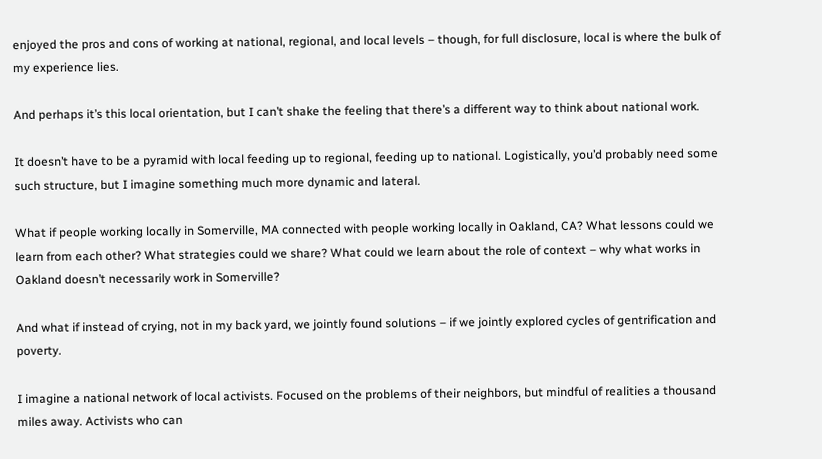enjoyed the pros and cons of working at national, regional, and local levels – though, for full disclosure, local is where the bulk of my experience lies.

And perhaps it’s this local orientation, but I can’t shake the feeling that there’s a different way to think about national work.

It doesn’t have to be a pyramid with local feeding up to regional, feeding up to national. Logistically, you’d probably need some such structure, but I imagine something much more dynamic and lateral.

What if people working locally in Somerville, MA connected with people working locally in Oakland, CA? What lessons could we learn from each other? What strategies could we share? What could we learn about the role of context – why what works in Oakland doesn’t necessarily work in Somerville?

And what if instead of crying, not in my back yard, we jointly found solutions – if we jointly explored cycles of gentrification and poverty.

I imagine a national network of local activists. Focused on the problems of their neighbors, but mindful of realities a thousand miles away. Activists who can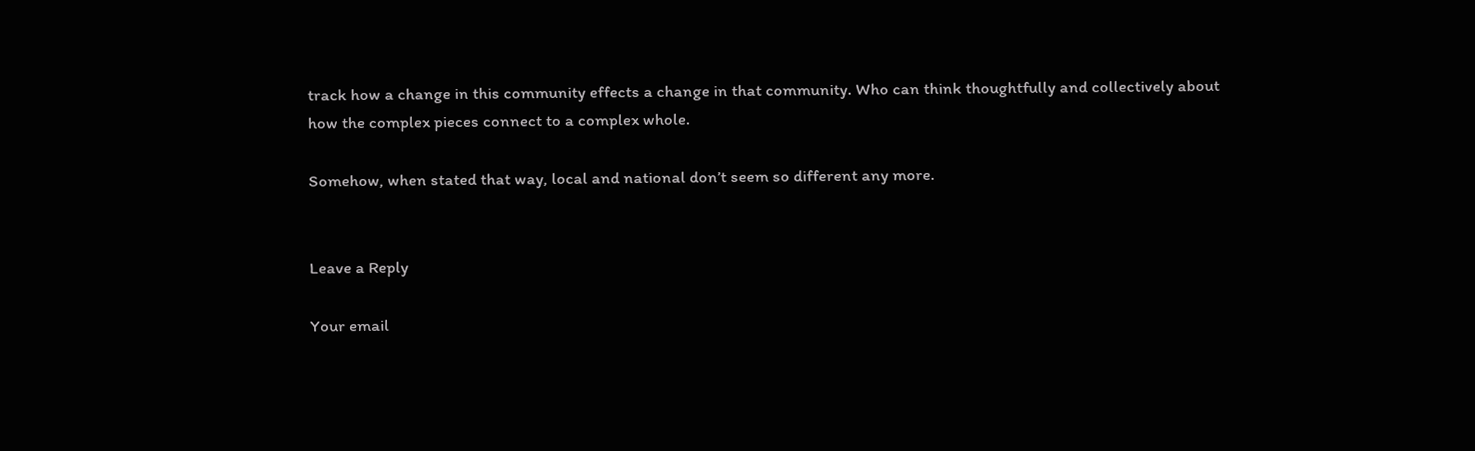track how a change in this community effects a change in that community. Who can think thoughtfully and collectively about how the complex pieces connect to a complex whole.

Somehow, when stated that way, local and national don’t seem so different any more.


Leave a Reply

Your email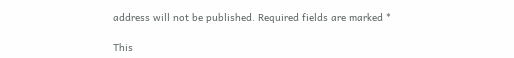address will not be published. Required fields are marked *

This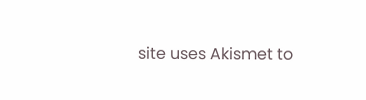site uses Akismet to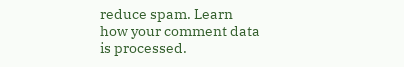reduce spam. Learn how your comment data is processed.